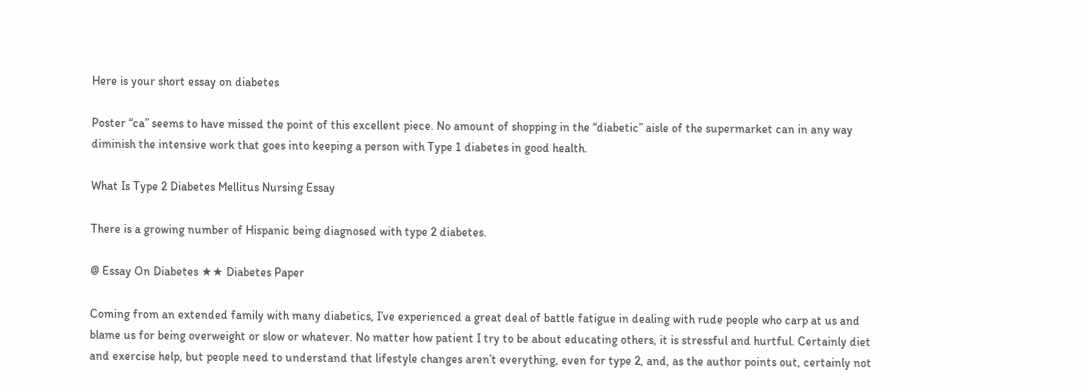Here is your short essay on diabetes

Poster “ca” seems to have missed the point of this excellent piece. No amount of shopping in the “diabetic” aisle of the supermarket can in any way diminish the intensive work that goes into keeping a person with Type 1 diabetes in good health.

What Is Type 2 Diabetes Mellitus Nursing Essay

There is a growing number of Hispanic being diagnosed with type 2 diabetes.

@ Essay On Diabetes ★★ Diabetes Paper

Coming from an extended family with many diabetics, I’ve experienced a great deal of battle fatigue in dealing with rude people who carp at us and blame us for being overweight or slow or whatever. No matter how patient I try to be about educating others, it is stressful and hurtful. Certainly diet and exercise help, but people need to understand that lifestyle changes aren’t everything, even for type 2, and, as the author points out, certainly not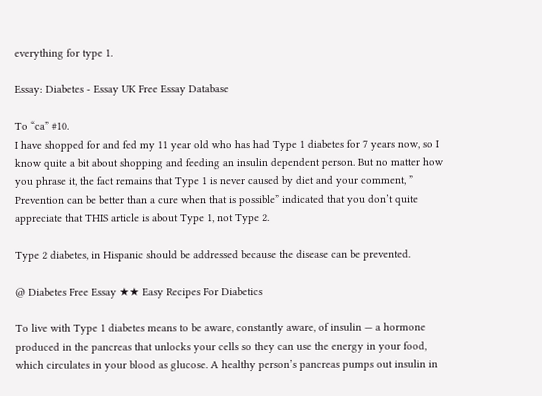everything for type 1.

Essay: Diabetes - Essay UK Free Essay Database

To “ca” #10.
I have shopped for and fed my 11 year old who has had Type 1 diabetes for 7 years now, so I know quite a bit about shopping and feeding an insulin dependent person. But no matter how you phrase it, the fact remains that Type 1 is never caused by diet and your comment, ” Prevention can be better than a cure when that is possible” indicated that you don’t quite appreciate that THIS article is about Type 1, not Type 2.

Type 2 diabetes, in Hispanic should be addressed because the disease can be prevented.

@ Diabetes Free Essay ★★ Easy Recipes For Diabetics

To live with Type 1 diabetes means to be aware, constantly aware, of insulin — a hormone produced in the pancreas that unlocks your cells so they can use the energy in your food, which circulates in your blood as glucose. A healthy person’s pancreas pumps out insulin in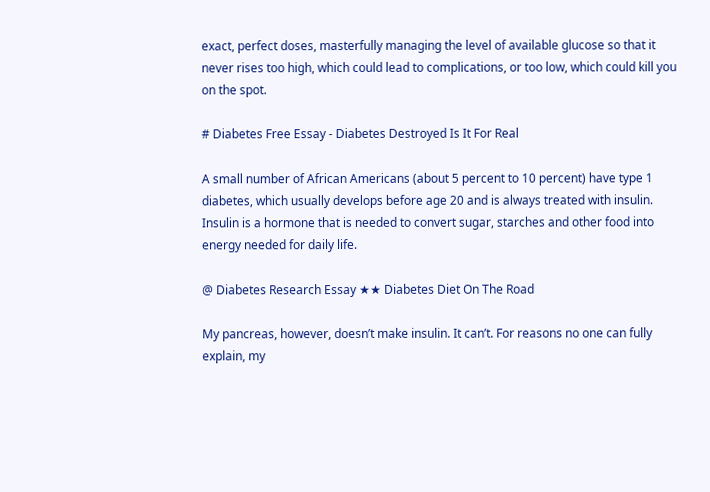exact, perfect doses, masterfully managing the level of available glucose so that it never rises too high, which could lead to complications, or too low, which could kill you on the spot.

# Diabetes Free Essay - Diabetes Destroyed Is It For Real

A small number of African Americans (about 5 percent to 10 percent) have type 1 diabetes, which usually develops before age 20 and is always treated with insulin.
Insulin is a hormone that is needed to convert sugar, starches and other food into energy needed for daily life.

@ Diabetes Research Essay ★★ Diabetes Diet On The Road

My pancreas, however, doesn’t make insulin. It can’t. For reasons no one can fully explain, my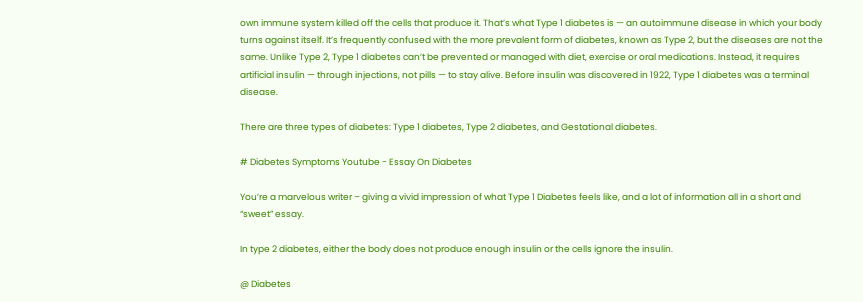own immune system killed off the cells that produce it. That’s what Type 1 diabetes is — an autoimmune disease in which your body turns against itself. It’s frequently confused with the more prevalent form of diabetes, known as Type 2, but the diseases are not the same. Unlike Type 2, Type 1 diabetes can’t be prevented or managed with diet, exercise or oral medications. Instead, it requires artificial insulin — through injections, not pills — to stay alive. Before insulin was discovered in 1922, Type 1 diabetes was a terminal disease.

There are three types of diabetes: Type 1 diabetes, Type 2 diabetes, and Gestational diabetes.

# Diabetes Symptoms Youtube - Essay On Diabetes

You’re a marvelous writer – giving a vivid impression of what Type 1 Diabetes feels like, and a lot of information all in a short and “sweet” essay.

In type 2 diabetes, either the body does not produce enough insulin or the cells ignore the insulin.

@ Diabetes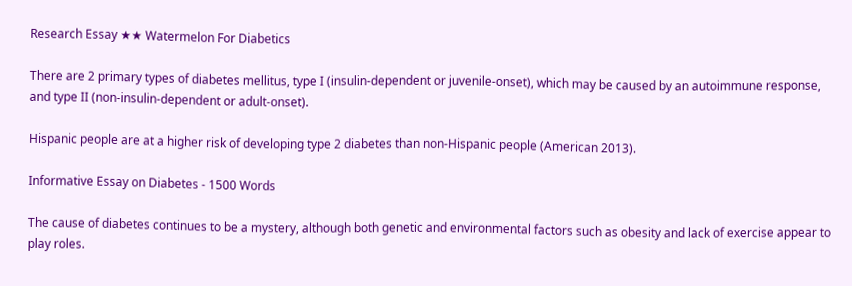Research Essay ★★ Watermelon For Diabetics

There are 2 primary types of diabetes mellitus, type I (insulin-dependent or juvenile-onset), which may be caused by an autoimmune response, and type II (non-insulin-dependent or adult-onset).

Hispanic people are at a higher risk of developing type 2 diabetes than non-Hispanic people (American 2013).

Informative Essay on Diabetes - 1500 Words

The cause of diabetes continues to be a mystery, although both genetic and environmental factors such as obesity and lack of exercise appear to play roles.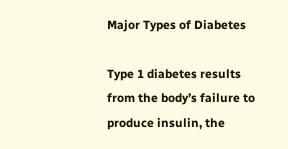Major Types of Diabetes

Type 1 diabetes results from the body’s failure to produce insulin, the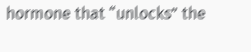hormone that “unlocks” the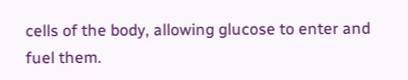cells of the body, allowing glucose to enter and fuel them.